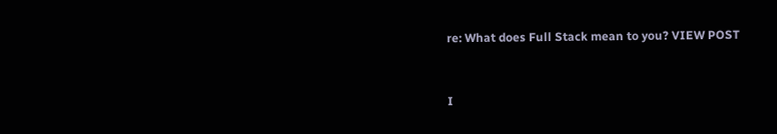re: What does Full Stack mean to you? VIEW POST


I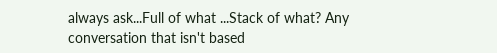always ask...Full of what ...Stack of what? Any conversation that isn't based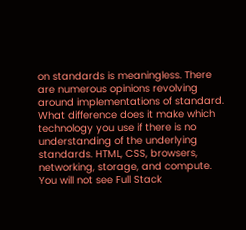on standards is meaningless. There are numerous opinions revolving around implementations of standard. What difference does it make which technology you use if there is no understanding of the underlying standards. HTML, CSS, browsers, networking, storage, and compute. You will not see Full Stack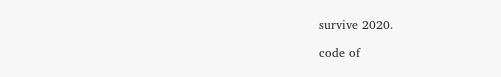survive 2020.

code of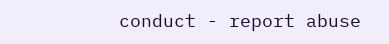conduct - report abuse